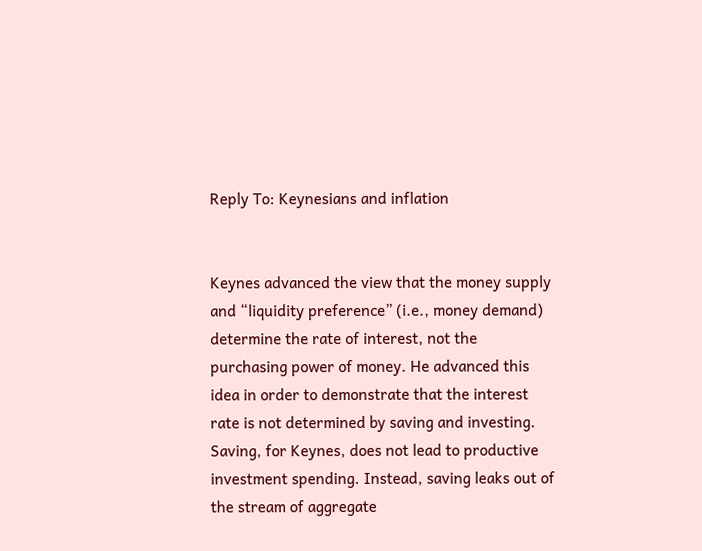Reply To: Keynesians and inflation


Keynes advanced the view that the money supply and “liquidity preference” (i.e., money demand) determine the rate of interest, not the purchasing power of money. He advanced this idea in order to demonstrate that the interest rate is not determined by saving and investing. Saving, for Keynes, does not lead to productive investment spending. Instead, saving leaks out of the stream of aggregate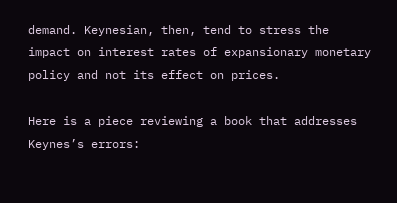demand. Keynesian, then, tend to stress the impact on interest rates of expansionary monetary policy and not its effect on prices.

Here is a piece reviewing a book that addresses Keynes’s errors: